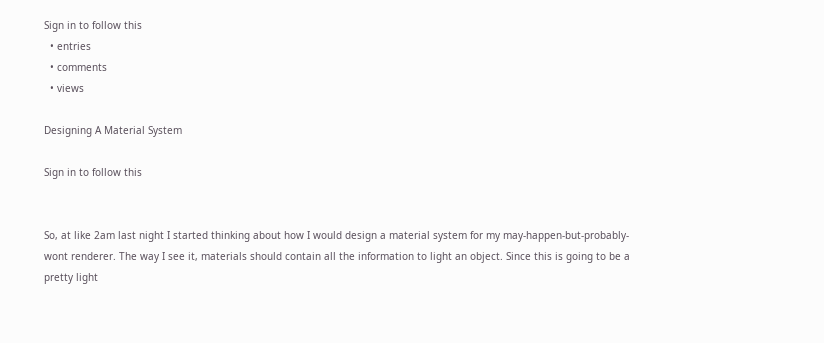Sign in to follow this
  • entries
  • comments
  • views

Designing A Material System

Sign in to follow this


So, at like 2am last night I started thinking about how I would design a material system for my may-happen-but-probably-wont renderer. The way I see it, materials should contain all the information to light an object. Since this is going to be a pretty light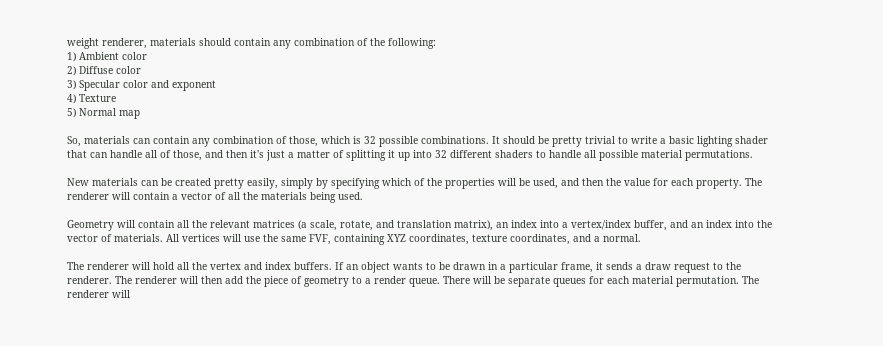weight renderer, materials should contain any combination of the following:
1) Ambient color
2) Diffuse color
3) Specular color and exponent
4) Texture
5) Normal map

So, materials can contain any combination of those, which is 32 possible combinations. It should be pretty trivial to write a basic lighting shader that can handle all of those, and then it's just a matter of splitting it up into 32 different shaders to handle all possible material permutations.

New materials can be created pretty easily, simply by specifying which of the properties will be used, and then the value for each property. The renderer will contain a vector of all the materials being used.

Geometry will contain all the relevant matrices (a scale, rotate, and translation matrix), an index into a vertex/index buffer, and an index into the vector of materials. All vertices will use the same FVF, containing XYZ coordinates, texture coordinates, and a normal.

The renderer will hold all the vertex and index buffers. If an object wants to be drawn in a particular frame, it sends a draw request to the renderer. The renderer will then add the piece of geometry to a render queue. There will be separate queues for each material permutation. The renderer will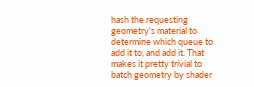hash the requesting geometry's material to determine which queue to add it to, and add it. That makes it pretty trivial to batch geometry by shader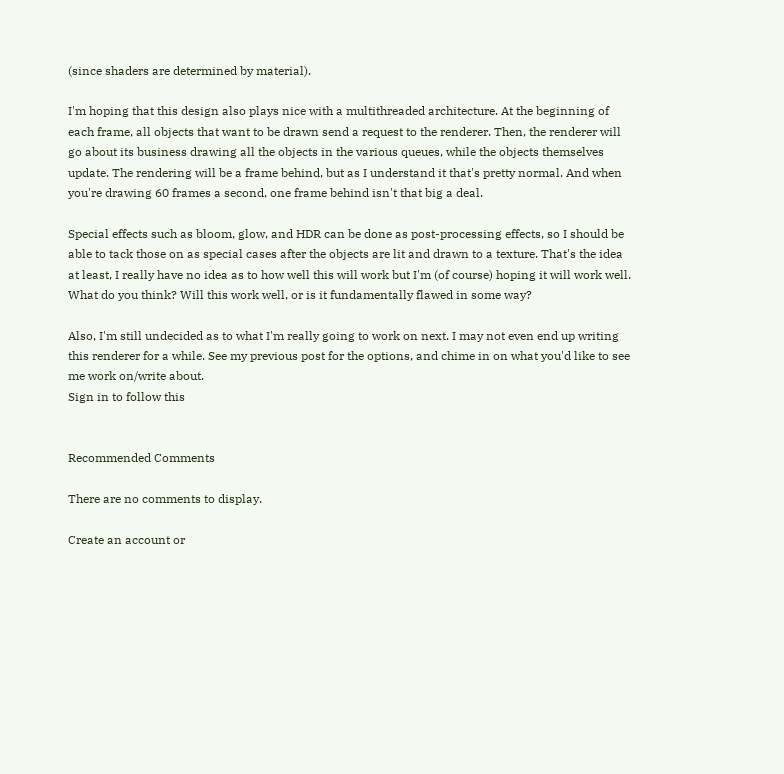(since shaders are determined by material).

I'm hoping that this design also plays nice with a multithreaded architecture. At the beginning of each frame, all objects that want to be drawn send a request to the renderer. Then, the renderer will go about its business drawing all the objects in the various queues, while the objects themselves update. The rendering will be a frame behind, but as I understand it that's pretty normal. And when you're drawing 60 frames a second, one frame behind isn't that big a deal.

Special effects such as bloom, glow, and HDR can be done as post-processing effects, so I should be able to tack those on as special cases after the objects are lit and drawn to a texture. That's the idea at least, I really have no idea as to how well this will work but I'm (of course) hoping it will work well. What do you think? Will this work well, or is it fundamentally flawed in some way?

Also, I'm still undecided as to what I'm really going to work on next. I may not even end up writing this renderer for a while. See my previous post for the options, and chime in on what you'd like to see me work on/write about.
Sign in to follow this


Recommended Comments

There are no comments to display.

Create an account or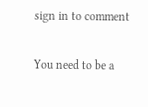sign in to comment

You need to be a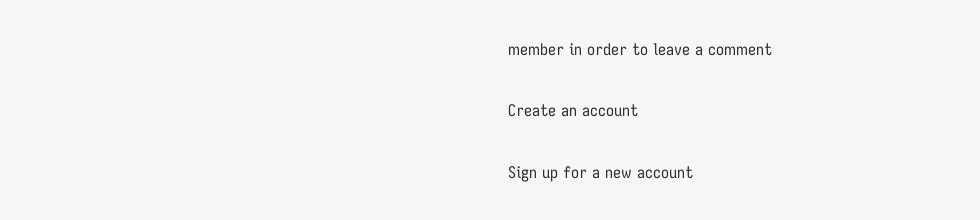member in order to leave a comment

Create an account

Sign up for a new account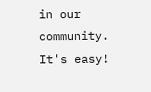in our community. It's easy!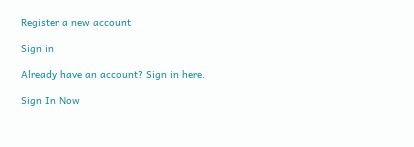Register a new account

Sign in

Already have an account? Sign in here.

Sign In Now